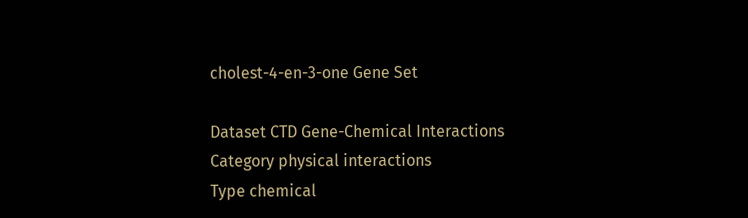cholest-4-en-3-one Gene Set

Dataset CTD Gene-Chemical Interactions
Category physical interactions
Type chemical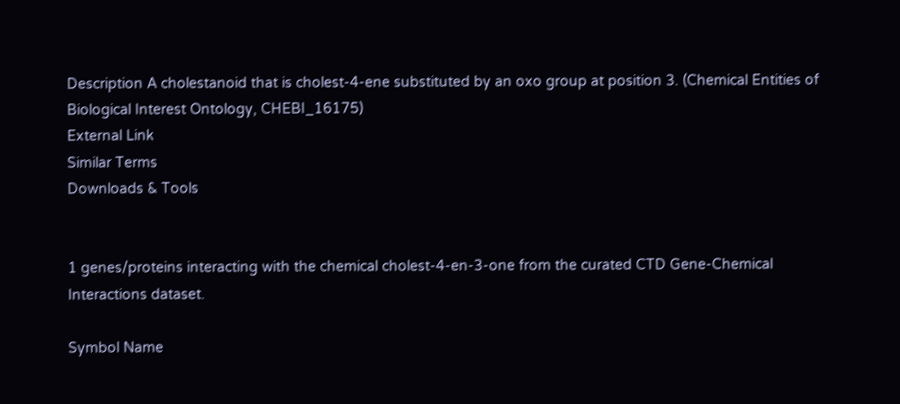Description A cholestanoid that is cholest-4-ene substituted by an oxo group at position 3. (Chemical Entities of Biological Interest Ontology, CHEBI_16175)
External Link
Similar Terms
Downloads & Tools


1 genes/proteins interacting with the chemical cholest-4-en-3-one from the curated CTD Gene-Chemical Interactions dataset.

Symbol Name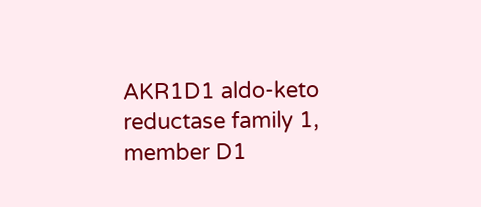AKR1D1 aldo-keto reductase family 1, member D1